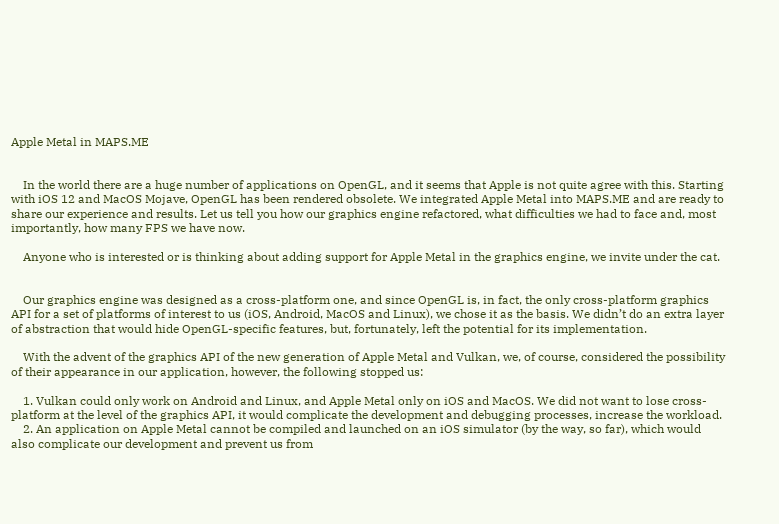Apple Metal in MAPS.ME


    In the world there are a huge number of applications on OpenGL, and it seems that Apple is not quite agree with this. Starting with iOS 12 and MacOS Mojave, OpenGL has been rendered obsolete. We integrated Apple Metal into MAPS.ME and are ready to share our experience and results. Let us tell you how our graphics engine refactored, what difficulties we had to face and, most importantly, how many FPS we have now.

    Anyone who is interested or is thinking about adding support for Apple Metal in the graphics engine, we invite under the cat.


    Our graphics engine was designed as a cross-platform one, and since OpenGL is, in fact, the only cross-platform graphics API for a set of platforms of interest to us (iOS, Android, MacOS and Linux), we chose it as the basis. We didn’t do an extra layer of abstraction that would hide OpenGL-specific features, but, fortunately, left the potential for its implementation.

    With the advent of the graphics API of the new generation of Apple Metal and Vulkan, we, of course, considered the possibility of their appearance in our application, however, the following stopped us:

    1. Vulkan could only work on Android and Linux, and Apple Metal only on iOS and MacOS. We did not want to lose cross-platform at the level of the graphics API, it would complicate the development and debugging processes, increase the workload.
    2. An application on Apple Metal cannot be compiled and launched on an iOS simulator (by the way, so far), which would also complicate our development and prevent us from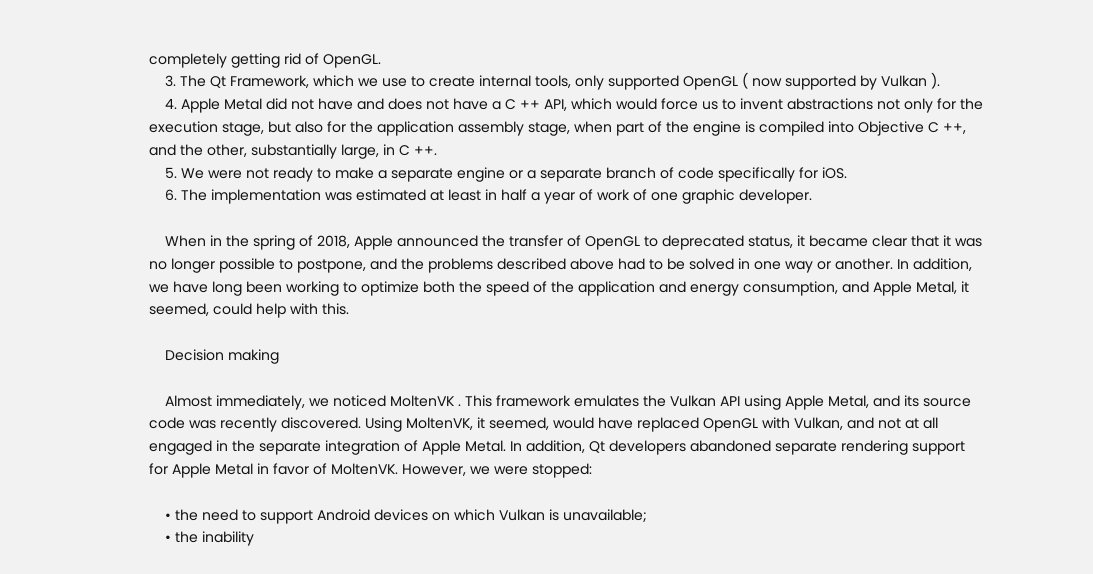completely getting rid of OpenGL.
    3. The Qt Framework, which we use to create internal tools, only supported OpenGL ( now supported by Vulkan ).
    4. Apple Metal did not have and does not have a C ++ API, which would force us to invent abstractions not only for the execution stage, but also for the application assembly stage, when part of the engine is compiled into Objective C ++, and the other, substantially large, in C ++.
    5. We were not ready to make a separate engine or a separate branch of code specifically for iOS.
    6. The implementation was estimated at least in half a year of work of one graphic developer.

    When in the spring of 2018, Apple announced the transfer of OpenGL to deprecated status, it became clear that it was no longer possible to postpone, and the problems described above had to be solved in one way or another. In addition, we have long been working to optimize both the speed of the application and energy consumption, and Apple Metal, it seemed, could help with this.

    Decision making

    Almost immediately, we noticed MoltenVK . This framework emulates the Vulkan API using Apple Metal, and its source code was recently discovered. Using MoltenVK, it seemed, would have replaced OpenGL with Vulkan, and not at all engaged in the separate integration of Apple Metal. In addition, Qt developers abandoned separate rendering support for Apple Metal in favor of MoltenVK. However, we were stopped:

    • the need to support Android devices on which Vulkan is unavailable;
    • the inability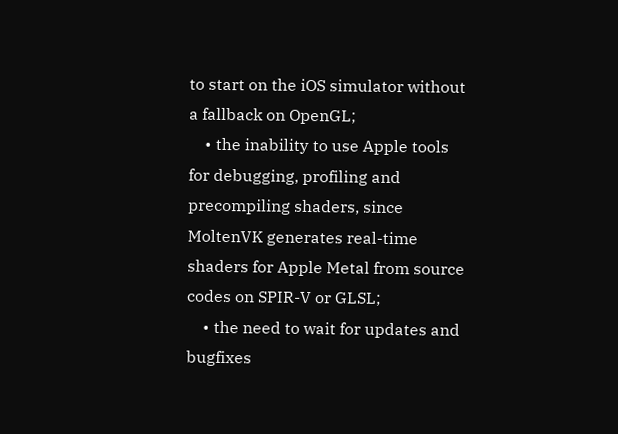to start on the iOS simulator without a fallback on OpenGL;
    • the inability to use Apple tools for debugging, profiling and precompiling shaders, since MoltenVK generates real-time shaders for Apple Metal from source codes on SPIR-V or GLSL;
    • the need to wait for updates and bugfixes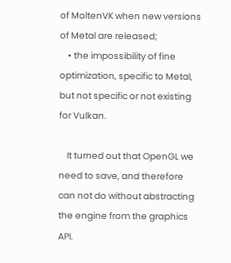of MoltenVK when new versions of Metal are released;
    • the impossibility of fine optimization, specific to Metal, but not specific or not existing for Vulkan.

    It turned out that OpenGL we need to save, and therefore can not do without abstracting the engine from the graphics API.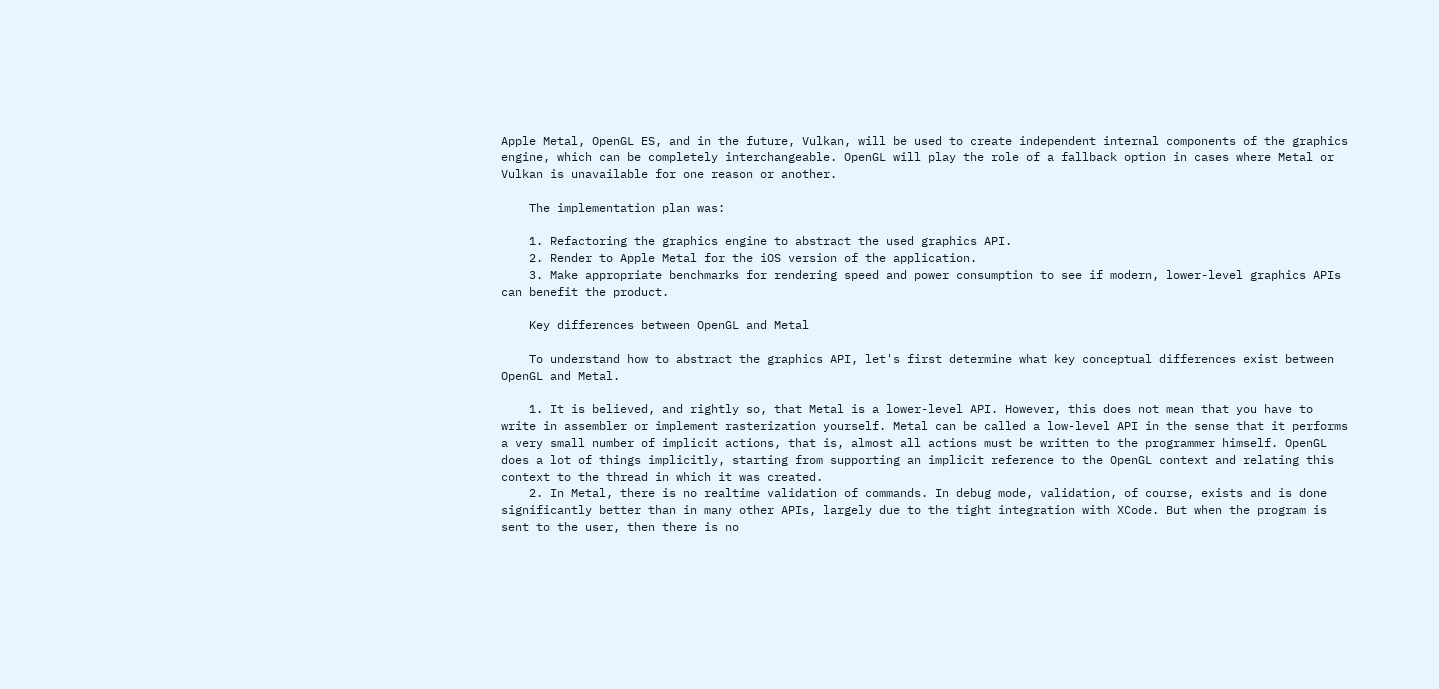Apple Metal, OpenGL ES, and in the future, Vulkan, will be used to create independent internal components of the graphics engine, which can be completely interchangeable. OpenGL will play the role of a fallback option in cases where Metal or Vulkan is unavailable for one reason or another.

    The implementation plan was:

    1. Refactoring the graphics engine to abstract the used graphics API.
    2. Render to Apple Metal for the iOS version of the application.
    3. Make appropriate benchmarks for rendering speed and power consumption to see if modern, lower-level graphics APIs can benefit the product.

    Key differences between OpenGL and Metal

    To understand how to abstract the graphics API, let's first determine what key conceptual differences exist between OpenGL and Metal.

    1. It is believed, and rightly so, that Metal is a lower-level API. However, this does not mean that you have to write in assembler or implement rasterization yourself. Metal can be called a low-level API in the sense that it performs a very small number of implicit actions, that is, almost all actions must be written to the programmer himself. OpenGL does a lot of things implicitly, starting from supporting an implicit reference to the OpenGL context and relating this context to the thread in which it was created.
    2. In Metal, there is no realtime validation of commands. In debug mode, validation, of course, exists and is done significantly better than in many other APIs, largely due to the tight integration with XCode. But when the program is sent to the user, then there is no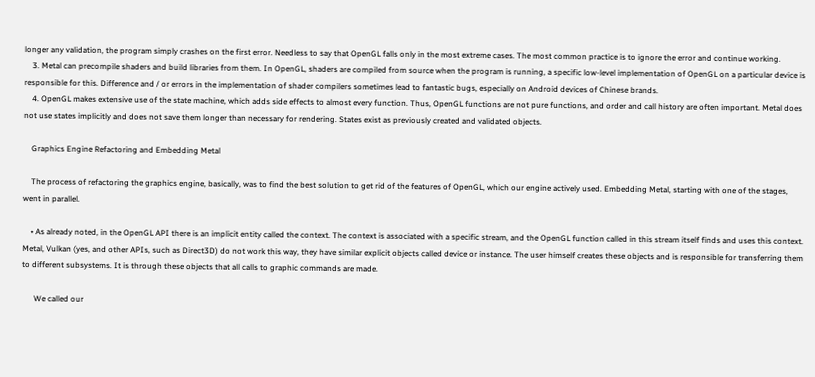longer any validation, the program simply crashes on the first error. Needless to say that OpenGL falls only in the most extreme cases. The most common practice is to ignore the error and continue working.
    3. Metal can precompile shaders and build libraries from them. In OpenGL, shaders are compiled from source when the program is running, a specific low-level implementation of OpenGL on a particular device is responsible for this. Difference and / or errors in the implementation of shader compilers sometimes lead to fantastic bugs, especially on Android devices of Chinese brands.
    4. OpenGL makes extensive use of the state machine, which adds side effects to almost every function. Thus, OpenGL functions are not pure functions, and order and call history are often important. Metal does not use states implicitly and does not save them longer than necessary for rendering. States exist as previously created and validated objects.

    Graphics Engine Refactoring and Embedding Metal

    The process of refactoring the graphics engine, basically, was to find the best solution to get rid of the features of OpenGL, which our engine actively used. Embedding Metal, starting with one of the stages, went in parallel.

    • As already noted, in the OpenGL API there is an implicit entity called the context. The context is associated with a specific stream, and the OpenGL function called in this stream itself finds and uses this context. Metal, Vulkan (yes, and other APIs, such as Direct3D) do not work this way, they have similar explicit objects called device or instance. The user himself creates these objects and is responsible for transferring them to different subsystems. It is through these objects that all calls to graphic commands are made.

      We called our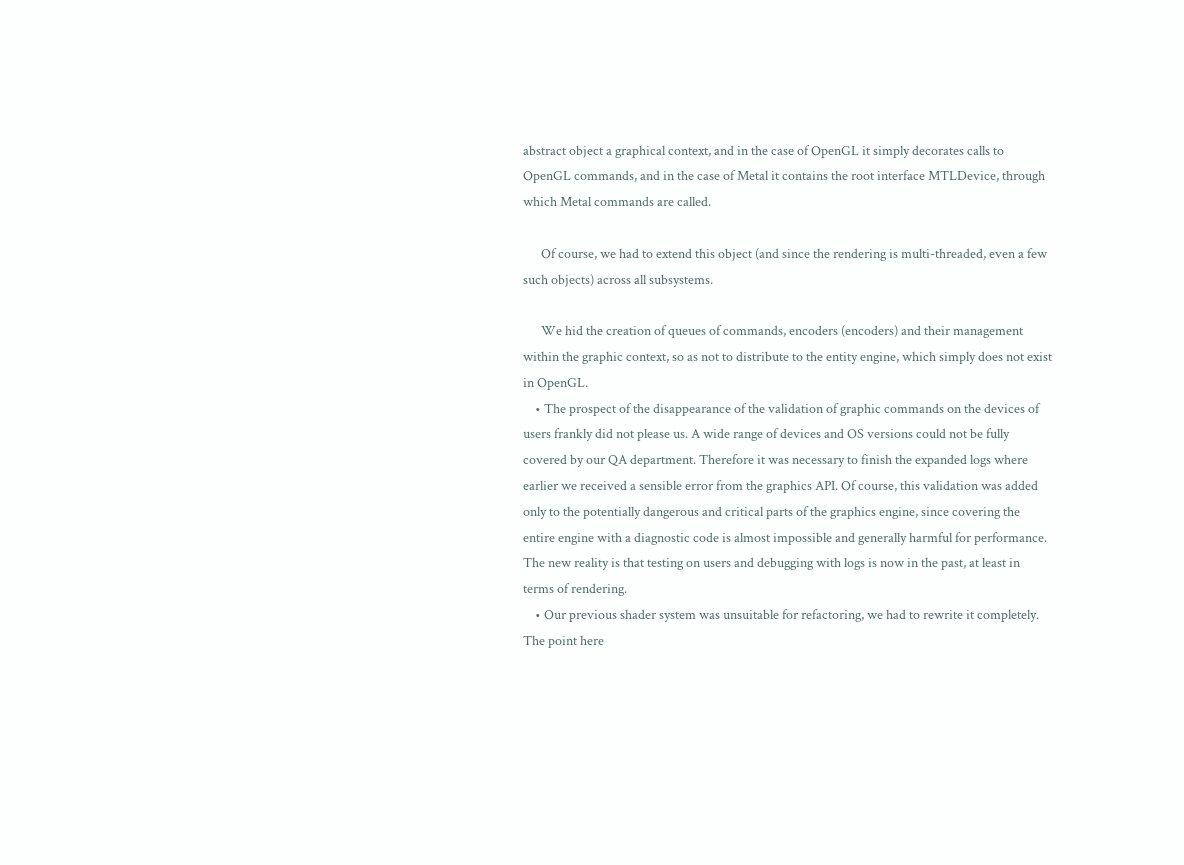abstract object a graphical context, and in the case of OpenGL it simply decorates calls to OpenGL commands, and in the case of Metal it contains the root interface MTLDevice, through which Metal commands are called.

      Of course, we had to extend this object (and since the rendering is multi-threaded, even a few such objects) across all subsystems.

      We hid the creation of queues of commands, encoders (encoders) and their management within the graphic context, so as not to distribute to the entity engine, which simply does not exist in OpenGL.
    • The prospect of the disappearance of the validation of graphic commands on the devices of users frankly did not please us. A wide range of devices and OS versions could not be fully covered by our QA department. Therefore it was necessary to finish the expanded logs where earlier we received a sensible error from the graphics API. Of course, this validation was added only to the potentially dangerous and critical parts of the graphics engine, since covering the entire engine with a diagnostic code is almost impossible and generally harmful for performance. The new reality is that testing on users and debugging with logs is now in the past, at least in terms of rendering.
    • Our previous shader system was unsuitable for refactoring, we had to rewrite it completely. The point here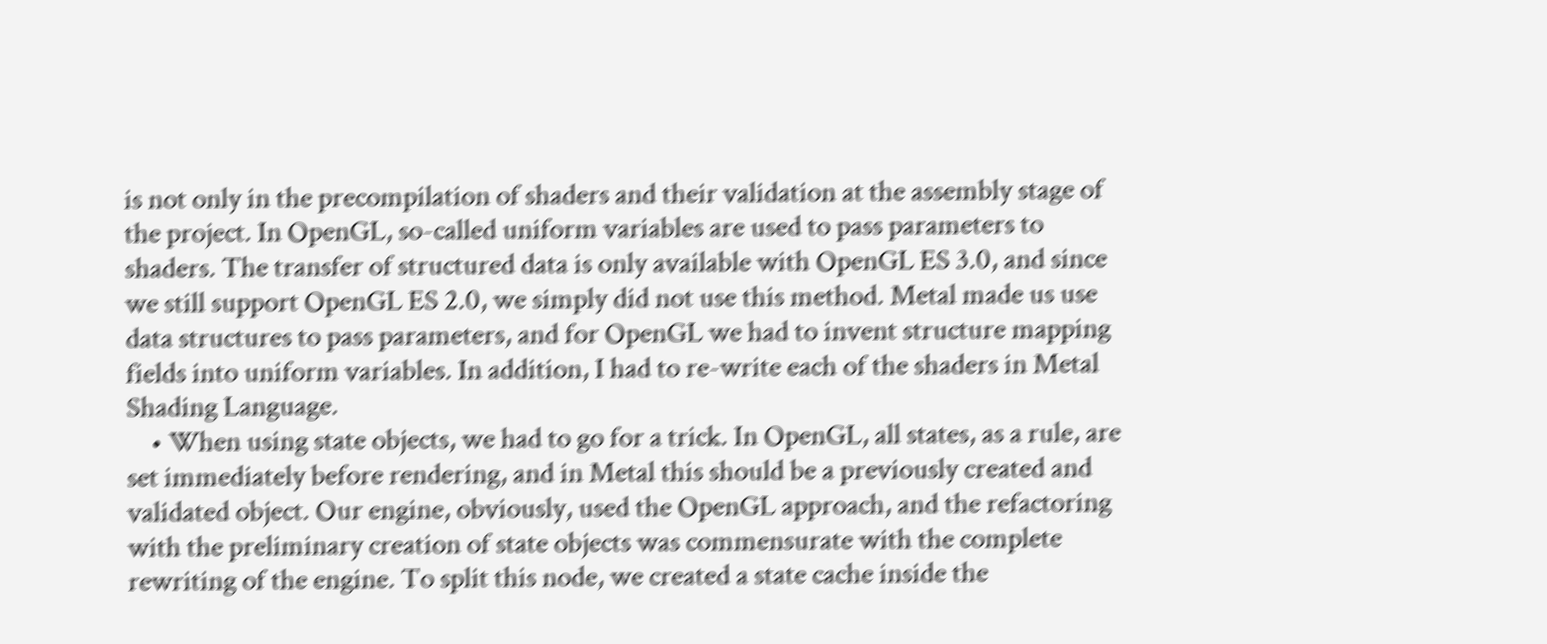is not only in the precompilation of shaders and their validation at the assembly stage of the project. In OpenGL, so-called uniform variables are used to pass parameters to shaders. The transfer of structured data is only available with OpenGL ES 3.0, and since we still support OpenGL ES 2.0, we simply did not use this method. Metal made us use data structures to pass parameters, and for OpenGL we had to invent structure mapping fields into uniform variables. In addition, I had to re-write each of the shaders in Metal Shading Language.
    • When using state objects, we had to go for a trick. In OpenGL, all states, as a rule, are set immediately before rendering, and in Metal this should be a previously created and validated object. Our engine, obviously, used the OpenGL approach, and the refactoring with the preliminary creation of state objects was commensurate with the complete rewriting of the engine. To split this node, we created a state cache inside the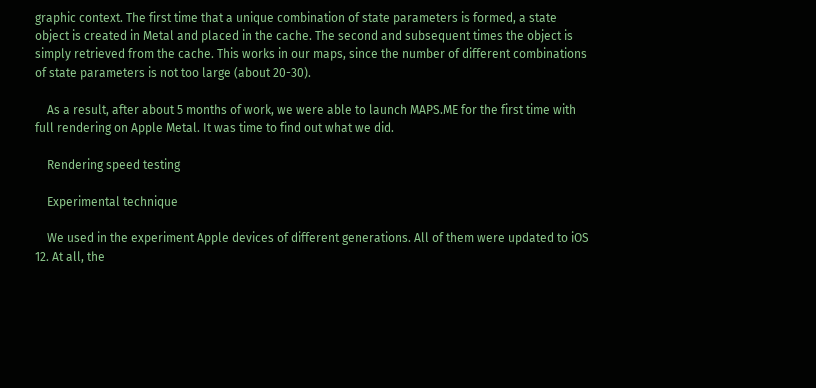graphic context. The first time that a unique combination of state parameters is formed, a state object is created in Metal and placed in the cache. The second and subsequent times the object is simply retrieved from the cache. This works in our maps, since the number of different combinations of state parameters is not too large (about 20-30).

    As a result, after about 5 months of work, we were able to launch MAPS.ME for the first time with full rendering on Apple Metal. It was time to find out what we did.

    Rendering speed testing

    Experimental technique

    We used in the experiment Apple devices of different generations. All of them were updated to iOS 12. At all, the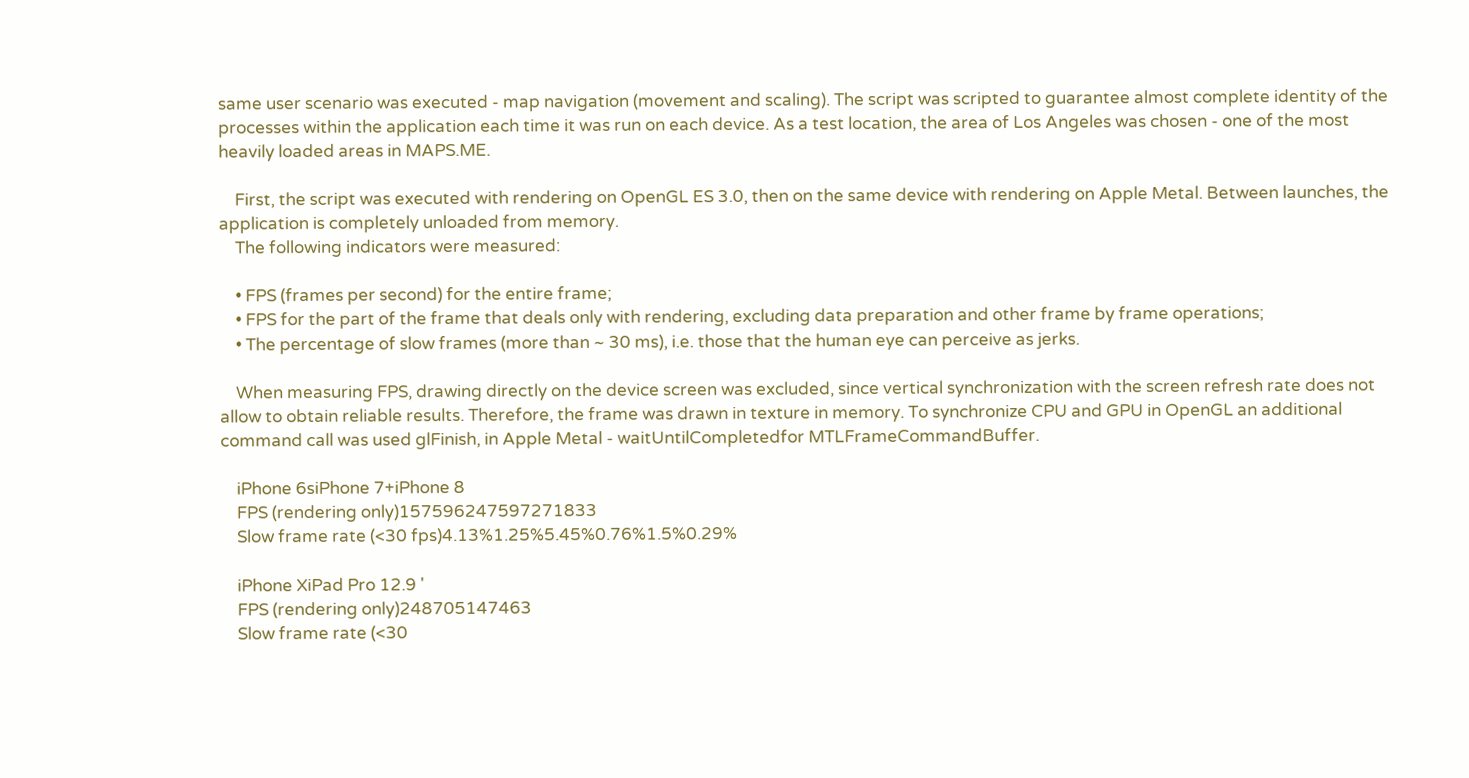same user scenario was executed - map navigation (movement and scaling). The script was scripted to guarantee almost complete identity of the processes within the application each time it was run on each device. As a test location, the area of Los Angeles was chosen - one of the most heavily loaded areas in MAPS.ME.

    First, the script was executed with rendering on OpenGL ES 3.0, then on the same device with rendering on Apple Metal. Between launches, the application is completely unloaded from memory.
    The following indicators were measured:

    • FPS (frames per second) for the entire frame;
    • FPS for the part of the frame that deals only with rendering, excluding data preparation and other frame by frame operations;
    • The percentage of slow frames (more than ~ 30 ms), i.e. those that the human eye can perceive as jerks.

    When measuring FPS, drawing directly on the device screen was excluded, since vertical synchronization with the screen refresh rate does not allow to obtain reliable results. Therefore, the frame was drawn in texture in memory. To synchronize CPU and GPU in OpenGL an additional command call was used glFinish, in Apple Metal - waitUntilCompletedfor MTLFrameCommandBuffer.

    iPhone 6siPhone 7+iPhone 8
    FPS (rendering only)157596247597271833
    Slow frame rate (<30 fps)4.13%1.25%5.45%0.76%1.5%0.29%

    iPhone XiPad Pro 12.9 '
    FPS (rendering only)248705147463
    Slow frame rate (<30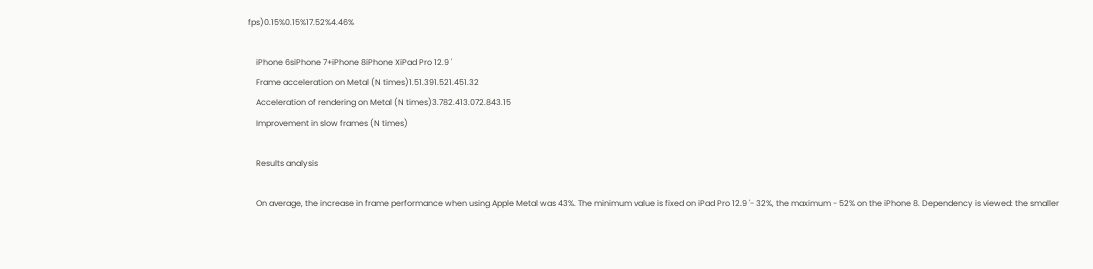fps)0.15%0.15%17.52%4.46%

    iPhone 6siPhone 7+iPhone 8iPhone XiPad Pro 12.9 '
    Frame acceleration on Metal (N times)1.51.391.521.451.32
    Acceleration of rendering on Metal (N times)3.782.413.072.843.15
    Improvement in slow frames (N times)

    Results analysis

    On average, the increase in frame performance when using Apple Metal was 43%. The minimum value is fixed on iPad Pro 12.9 '- 32%, the maximum - 52% on the iPhone 8. Dependency is viewed: the smaller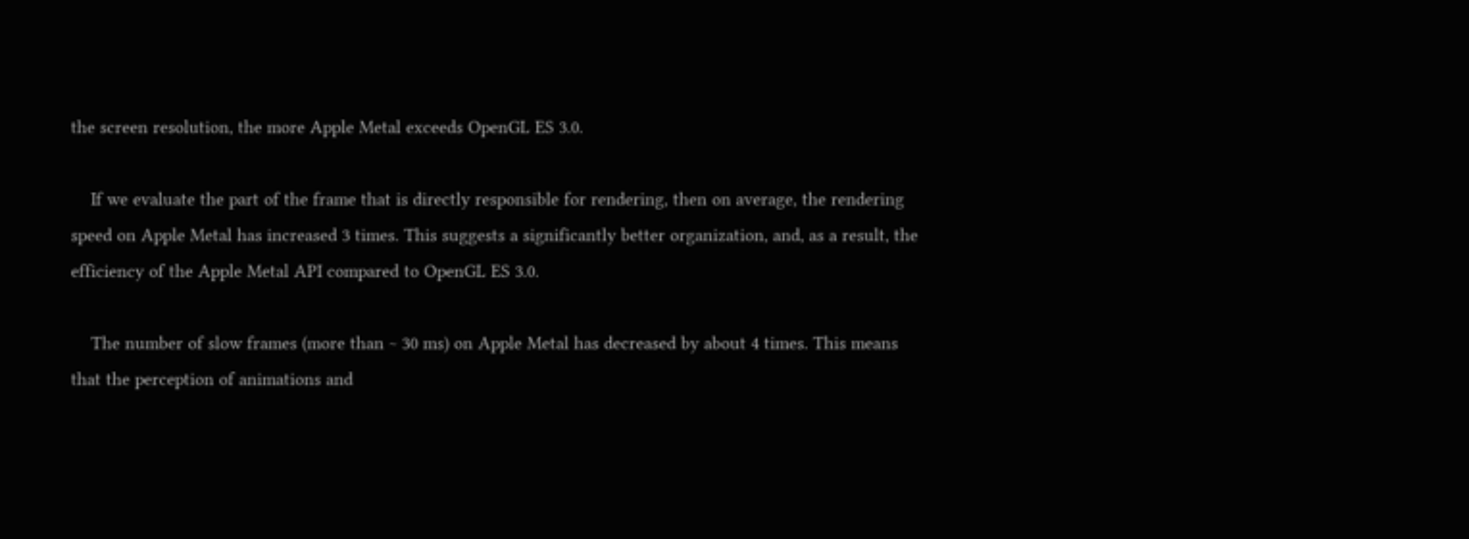the screen resolution, the more Apple Metal exceeds OpenGL ES 3.0.

    If we evaluate the part of the frame that is directly responsible for rendering, then on average, the rendering speed on Apple Metal has increased 3 times. This suggests a significantly better organization, and, as a result, the efficiency of the Apple Metal API compared to OpenGL ES 3.0.

    The number of slow frames (more than ~ 30 ms) on Apple Metal has decreased by about 4 times. This means that the perception of animations and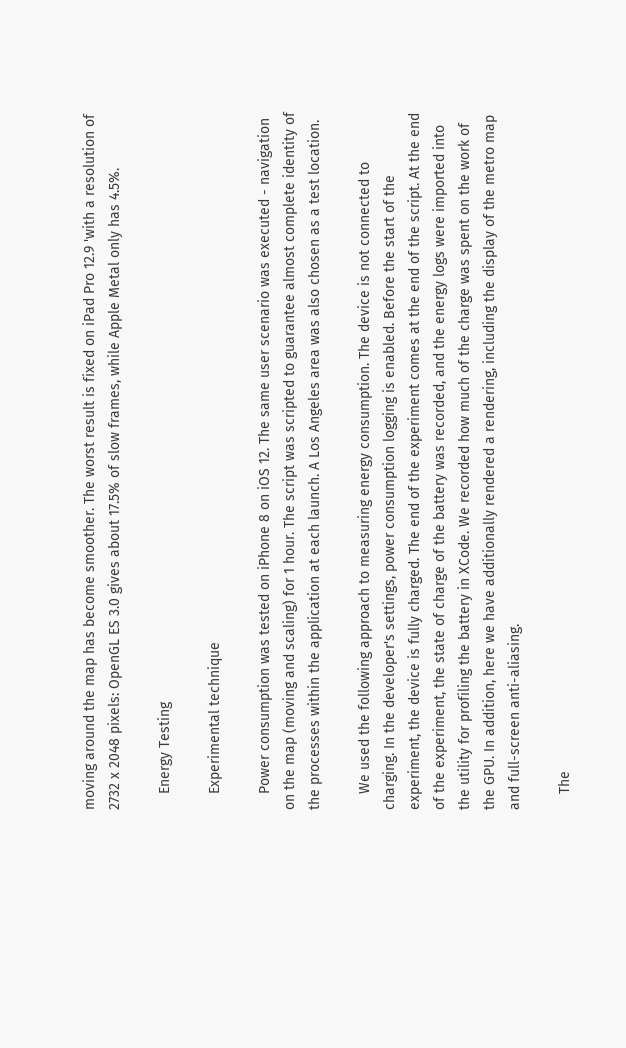moving around the map has become smoother. The worst result is fixed on iPad Pro 12.9 'with a resolution of 2732 x 2048 pixels: OpenGL ES 3.0 gives about 17.5% of slow frames, while Apple Metal only has 4.5%.

    Energy Testing

    Experimental technique

    Power consumption was tested on iPhone 8 on iOS 12. The same user scenario was executed - navigation on the map (moving and scaling) for 1 hour. The script was scripted to guarantee almost complete identity of the processes within the application at each launch. A Los Angeles area was also chosen as a test location.

    We used the following approach to measuring energy consumption. The device is not connected to charging. In the developer's settings, power consumption logging is enabled. Before the start of the experiment, the device is fully charged. The end of the experiment comes at the end of the script. At the end of the experiment, the state of charge of the battery was recorded, and the energy logs were imported into the utility for profiling the battery in XCode. We recorded how much of the charge was spent on the work of the GPU. In addition, here we have additionally rendered a rendering, including the display of the metro map and full-screen anti-aliasing.

    The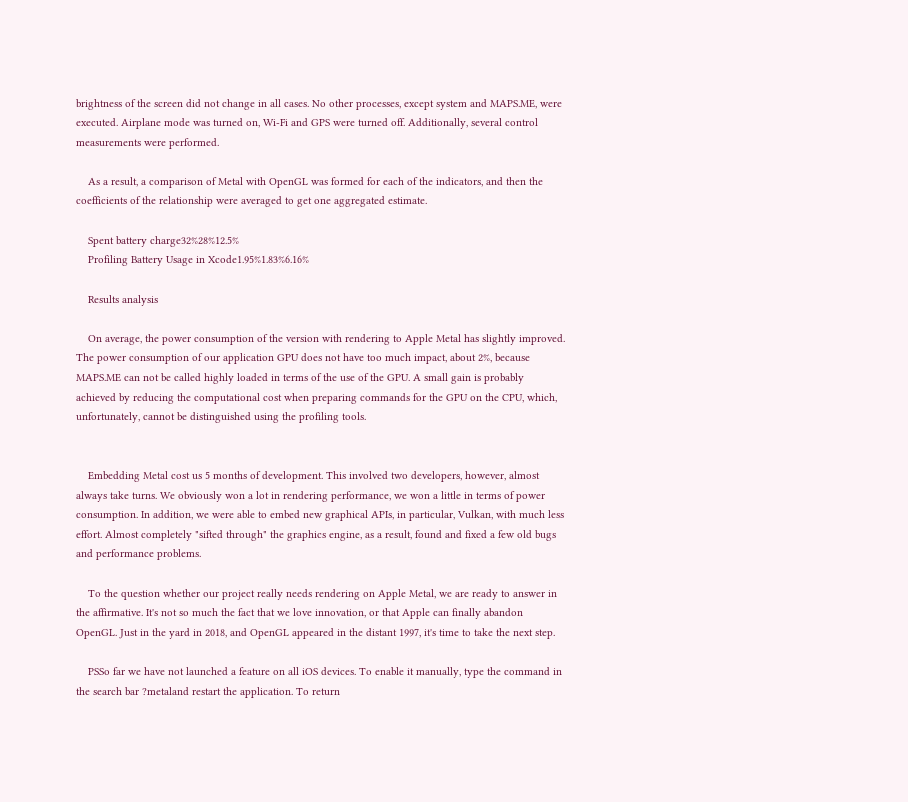brightness of the screen did not change in all cases. No other processes, except system and MAPS.ME, were executed. Airplane mode was turned on, Wi-Fi and GPS were turned off. Additionally, several control measurements were performed.

    As a result, a comparison of Metal with OpenGL was formed for each of the indicators, and then the coefficients of the relationship were averaged to get one aggregated estimate.

    Spent battery charge32%28%12.5%
    Profiling Battery Usage in Xcode1.95%1.83%6.16%

    Results analysis

    On average, the power consumption of the version with rendering to Apple Metal has slightly improved. The power consumption of our application GPU does not have too much impact, about 2%, because MAPS.ME can not be called highly loaded in terms of the use of the GPU. A small gain is probably achieved by reducing the computational cost when preparing commands for the GPU on the CPU, which, unfortunately, cannot be distinguished using the profiling tools.


    Embedding Metal cost us 5 months of development. This involved two developers, however, almost always take turns. We obviously won a lot in rendering performance, we won a little in terms of power consumption. In addition, we were able to embed new graphical APIs, in particular, Vulkan, with much less effort. Almost completely "sifted through" the graphics engine, as a result, found and fixed a few old bugs and performance problems.

    To the question whether our project really needs rendering on Apple Metal, we are ready to answer in the affirmative. It's not so much the fact that we love innovation, or that Apple can finally abandon OpenGL. Just in the yard in 2018, and OpenGL appeared in the distant 1997, it's time to take the next step.

    PSSo far we have not launched a feature on all iOS devices. To enable it manually, type the command in the search bar ?metaland restart the application. To return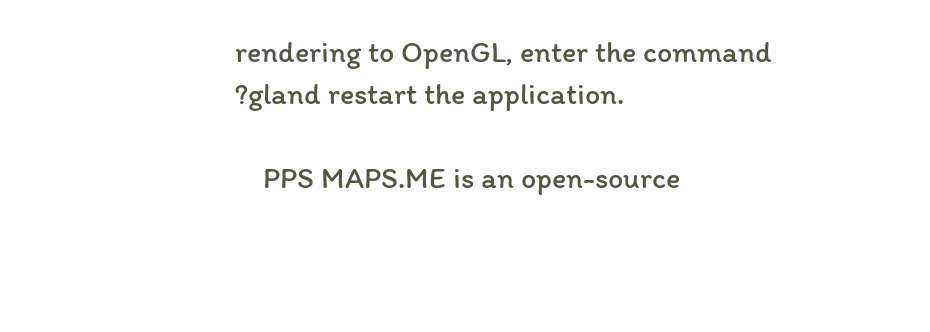rendering to OpenGL, enter the command ?gland restart the application.

    PPS MAPS.ME is an open-source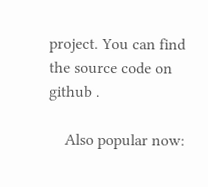project. You can find the source code on github .

    Also popular now: